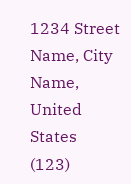1234 Street Name, City Name, United States
(123)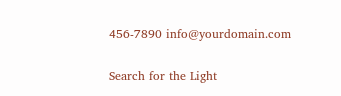456-7890 info@yourdomain.com

Search for the Light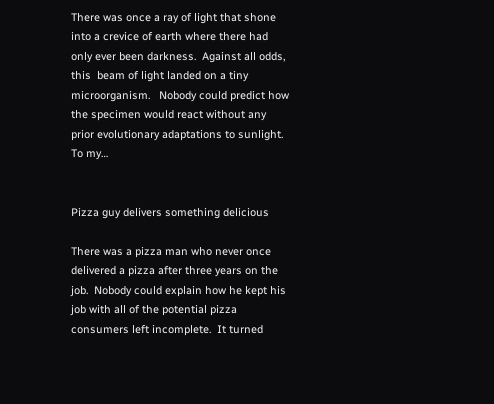There was once a ray of light that shone into a crevice of earth where there had only ever been darkness.  Against all odds, this  beam of light landed on a tiny microorganism.   Nobody could predict how the specimen would react without any prior evolutionary adaptations to sunlight.   To my…


Pizza guy delivers something delicious

There was a pizza man who never once delivered a pizza after three years on the job.  Nobody could explain how he kept his job with all of the potential pizza consumers left incomplete.  It turned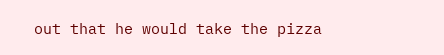out that he would take the pizza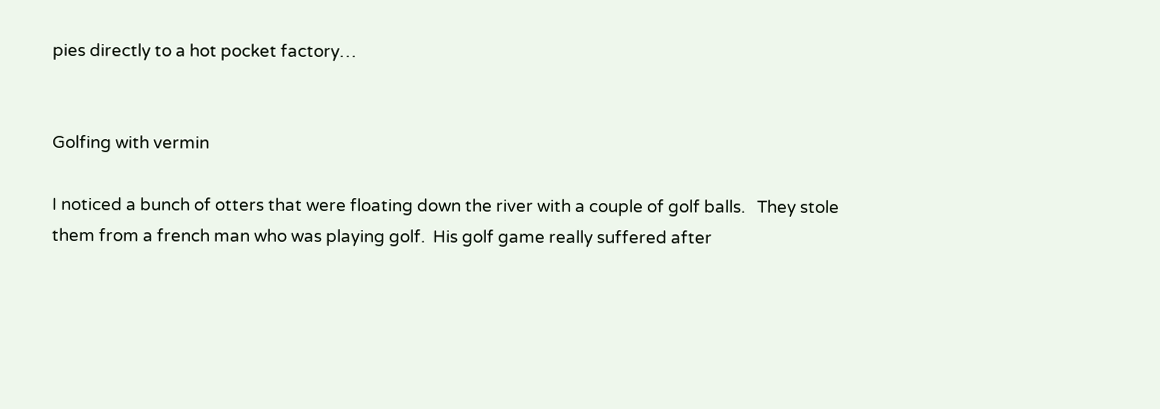pies directly to a hot pocket factory…


Golfing with vermin

I noticed a bunch of otters that were floating down the river with a couple of golf balls.   They stole them from a french man who was playing golf.  His golf game really suffered after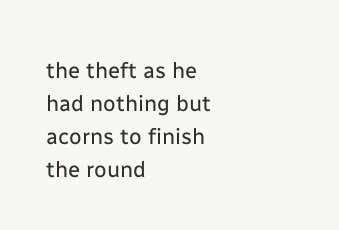the theft as he had nothing but acorns to finish the round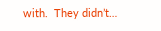with.  They didn’t…